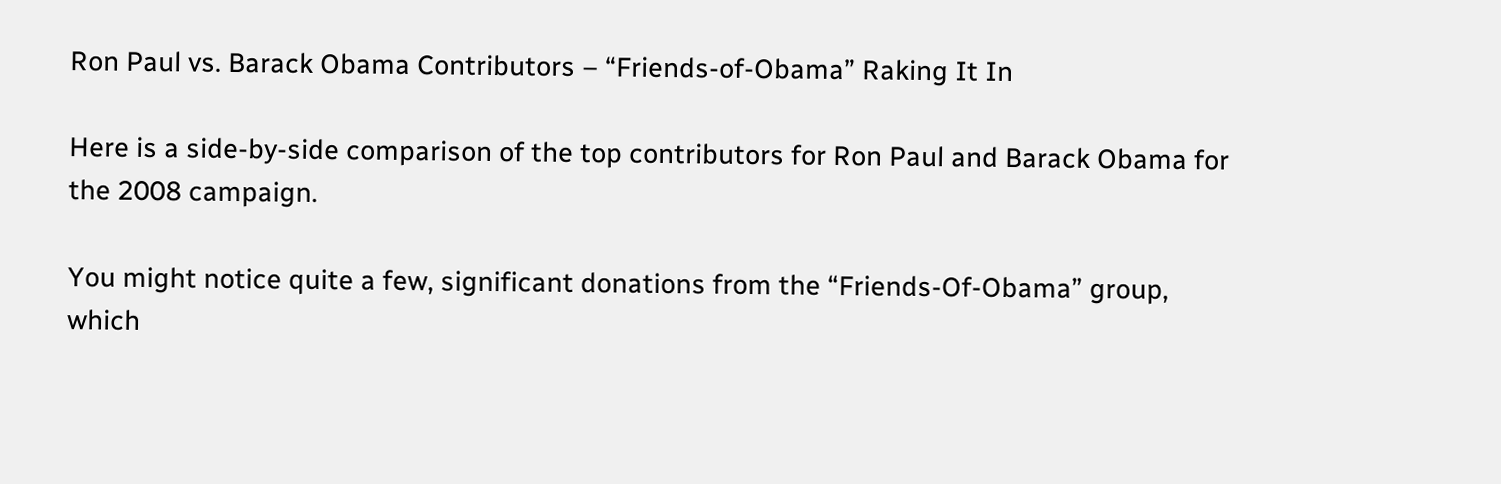Ron Paul vs. Barack Obama Contributors – “Friends-of-Obama” Raking It In

Here is a side-by-side comparison of the top contributors for Ron Paul and Barack Obama for the 2008 campaign.

You might notice quite a few, significant donations from the “Friends-Of-Obama” group, which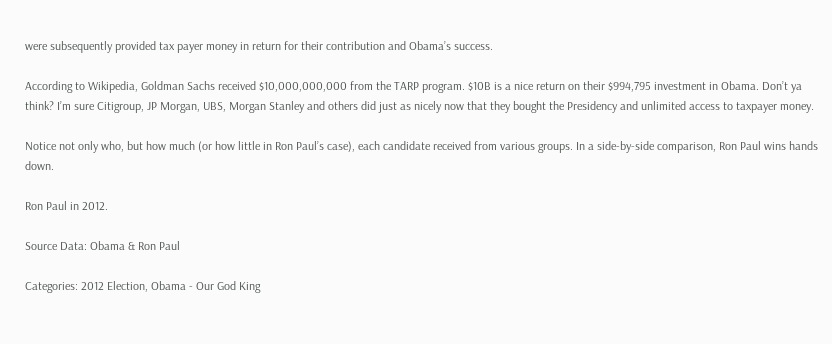were subsequently provided tax payer money in return for their contribution and Obama’s success.

According to Wikipedia, Goldman Sachs received $10,000,000,000 from the TARP program. $10B is a nice return on their $994,795 investment in Obama. Don’t ya think? I’m sure Citigroup, JP Morgan, UBS, Morgan Stanley and others did just as nicely now that they bought the Presidency and unlimited access to taxpayer money.

Notice not only who, but how much (or how little in Ron Paul’s case), each candidate received from various groups. In a side-by-side comparison, Ron Paul wins hands down.

Ron Paul in 2012.

Source Data: Obama & Ron Paul

Categories: 2012 Election, Obama - Our God King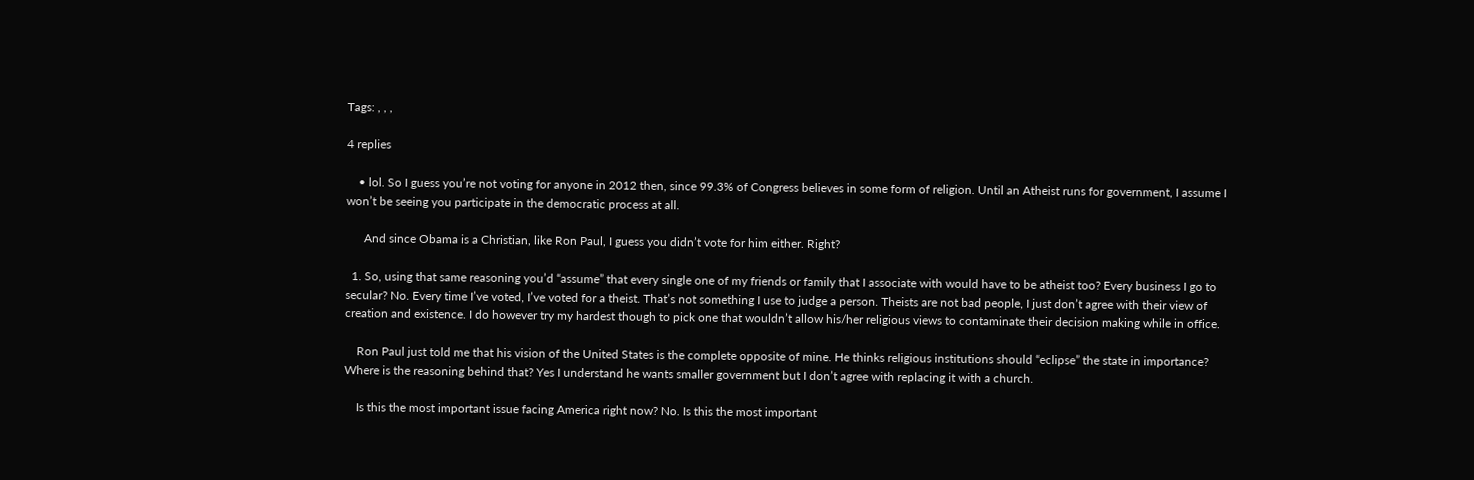Tags: , , ,

4 replies

    • lol. So I guess you’re not voting for anyone in 2012 then, since 99.3% of Congress believes in some form of religion. Until an Atheist runs for government, I assume I won’t be seeing you participate in the democratic process at all.

      And since Obama is a Christian, like Ron Paul, I guess you didn’t vote for him either. Right?

  1. So, using that same reasoning you’d “assume” that every single one of my friends or family that I associate with would have to be atheist too? Every business I go to secular? No. Every time I’ve voted, I’ve voted for a theist. That’s not something I use to judge a person. Theists are not bad people, I just don’t agree with their view of creation and existence. I do however try my hardest though to pick one that wouldn’t allow his/her religious views to contaminate their decision making while in office.

    Ron Paul just told me that his vision of the United States is the complete opposite of mine. He thinks religious institutions should “eclipse” the state in importance? Where is the reasoning behind that? Yes I understand he wants smaller government but I don’t agree with replacing it with a church.

    Is this the most important issue facing America right now? No. Is this the most important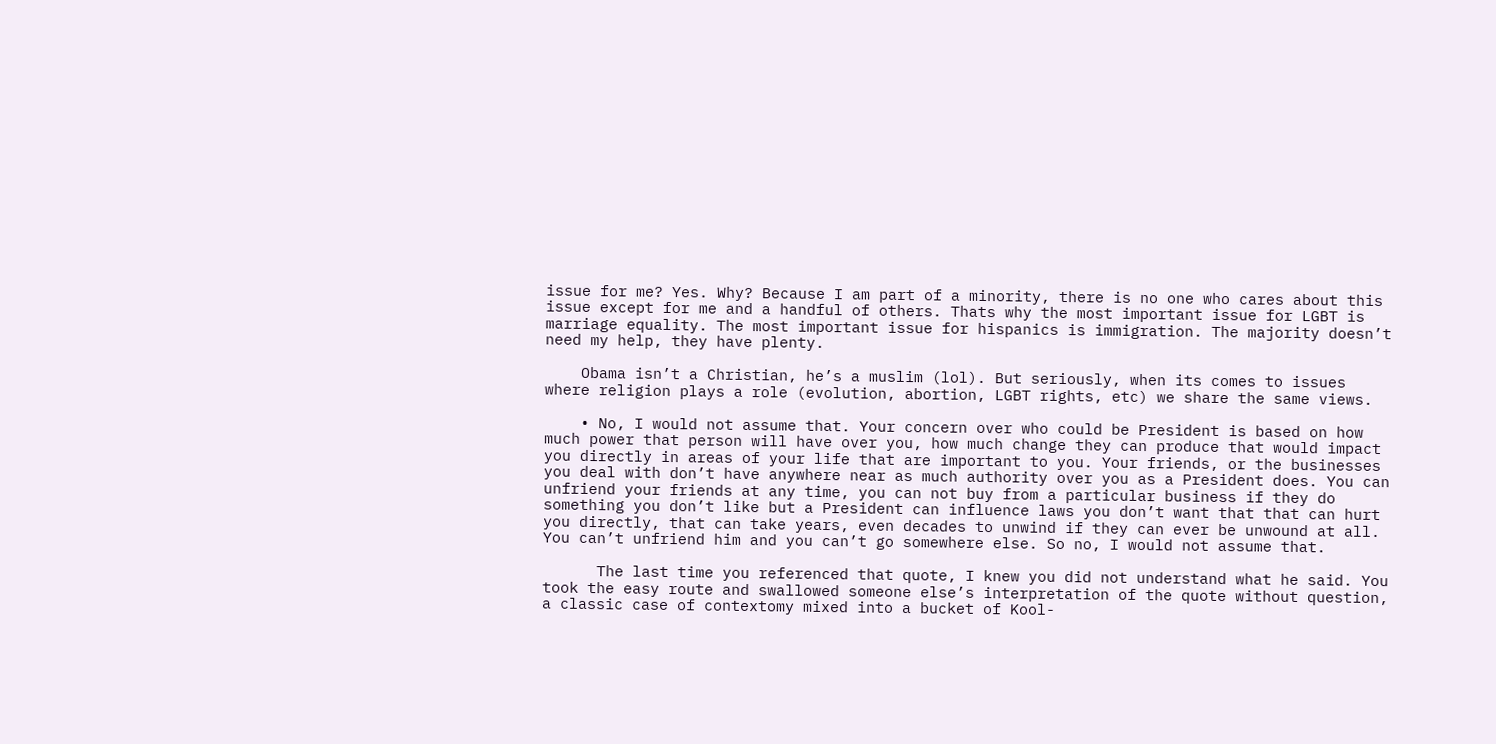issue for me? Yes. Why? Because I am part of a minority, there is no one who cares about this issue except for me and a handful of others. Thats why the most important issue for LGBT is marriage equality. The most important issue for hispanics is immigration. The majority doesn’t need my help, they have plenty.

    Obama isn’t a Christian, he’s a muslim (lol). But seriously, when its comes to issues where religion plays a role (evolution, abortion, LGBT rights, etc) we share the same views.

    • No, I would not assume that. Your concern over who could be President is based on how much power that person will have over you, how much change they can produce that would impact you directly in areas of your life that are important to you. Your friends, or the businesses you deal with don’t have anywhere near as much authority over you as a President does. You can unfriend your friends at any time, you can not buy from a particular business if they do something you don’t like but a President can influence laws you don’t want that that can hurt you directly, that can take years, even decades to unwind if they can ever be unwound at all. You can’t unfriend him and you can’t go somewhere else. So no, I would not assume that.

      The last time you referenced that quote, I knew you did not understand what he said. You took the easy route and swallowed someone else’s interpretation of the quote without question, a classic case of contextomy mixed into a bucket of Kool-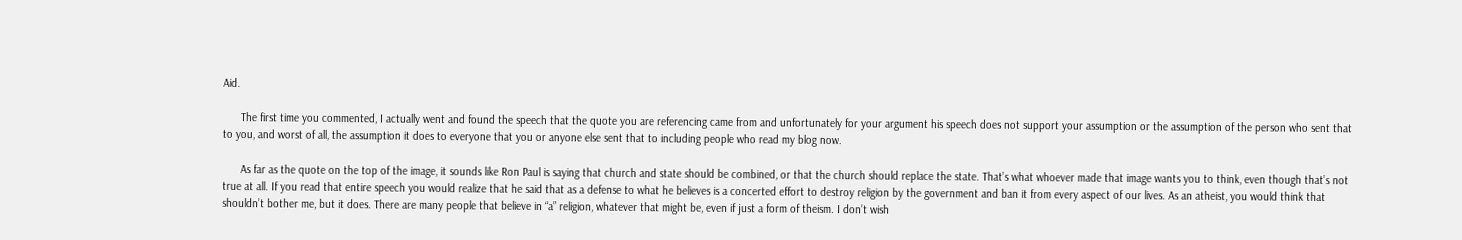Aid.

      The first time you commented, I actually went and found the speech that the quote you are referencing came from and unfortunately for your argument his speech does not support your assumption or the assumption of the person who sent that to you, and worst of all, the assumption it does to everyone that you or anyone else sent that to including people who read my blog now.

      As far as the quote on the top of the image, it sounds like Ron Paul is saying that church and state should be combined, or that the church should replace the state. That’s what whoever made that image wants you to think, even though that’s not true at all. If you read that entire speech you would realize that he said that as a defense to what he believes is a concerted effort to destroy religion by the government and ban it from every aspect of our lives. As an atheist, you would think that shouldn’t bother me, but it does. There are many people that believe in “a” religion, whatever that might be, even if just a form of theism. I don’t wish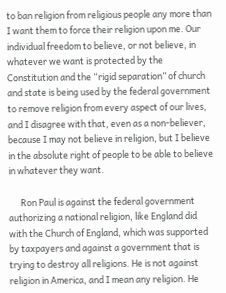to ban religion from religious people any more than I want them to force their religion upon me. Our individual freedom to believe, or not believe, in whatever we want is protected by the Constitution and the “rigid separation” of church and state is being used by the federal government to remove religion from every aspect of our lives, and I disagree with that, even as a non-believer, because I may not believe in religion, but I believe in the absolute right of people to be able to believe in whatever they want.

      Ron Paul is against the federal government authorizing a national religion, like England did with the Church of England, which was supported by taxpayers and against a government that is trying to destroy all religions. He is not against religion in America, and I mean any religion. He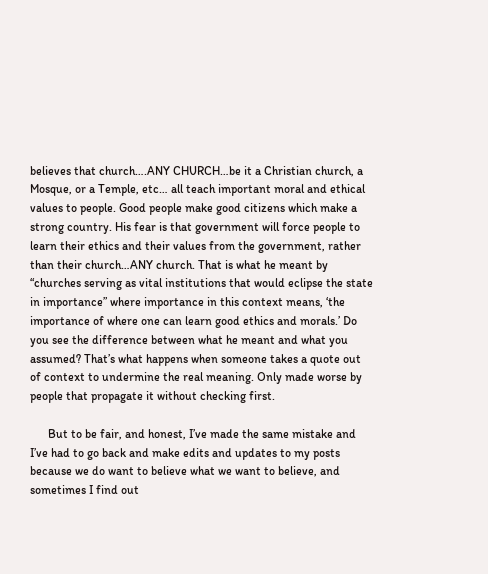believes that church….ANY CHURCH…be it a Christian church, a Mosque, or a Temple, etc… all teach important moral and ethical values to people. Good people make good citizens which make a strong country. His fear is that government will force people to learn their ethics and their values from the government, rather than their church…ANY church. That is what he meant by “churches serving as vital institutions that would eclipse the state in importance” where importance in this context means, ‘the importance of where one can learn good ethics and morals.’ Do you see the difference between what he meant and what you assumed? That’s what happens when someone takes a quote out of context to undermine the real meaning. Only made worse by people that propagate it without checking first.

      But to be fair, and honest, I’ve made the same mistake and I’ve had to go back and make edits and updates to my posts because we do want to believe what we want to believe, and sometimes I find out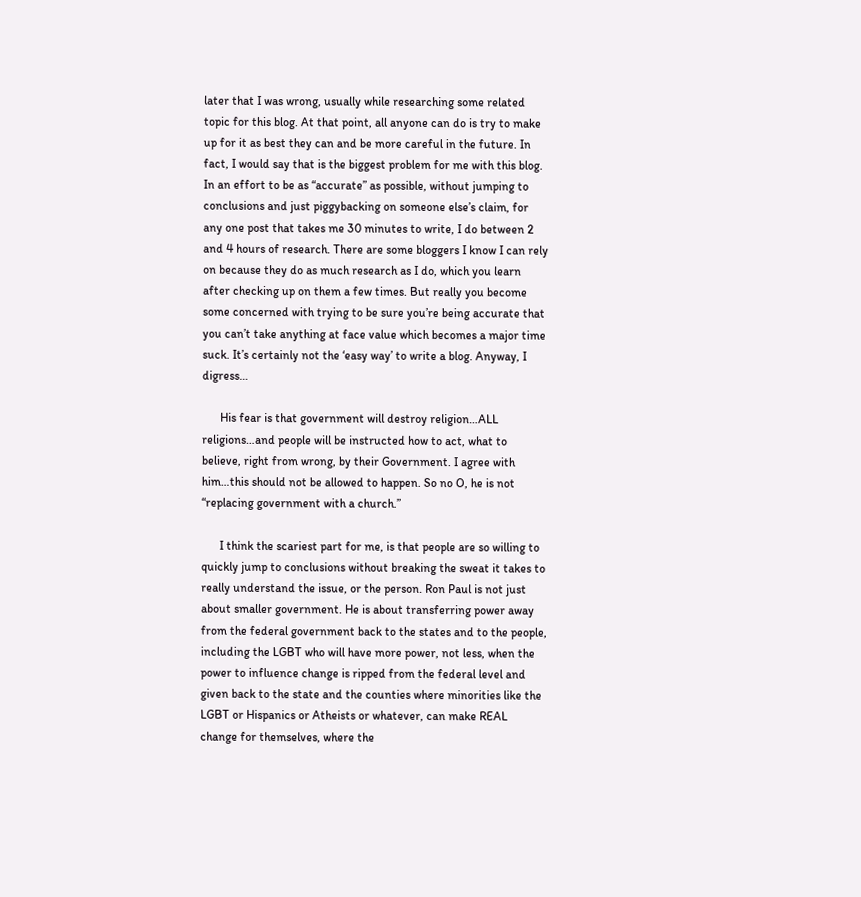later that I was wrong, usually while researching some related topic for this blog. At that point, all anyone can do is try to make up for it as best they can and be more careful in the future. In fact, I would say that is the biggest problem for me with this blog. In an effort to be as “accurate” as possible, without jumping to conclusions and just piggybacking on someone else’s claim, for any one post that takes me 30 minutes to write, I do between 2 and 4 hours of research. There are some bloggers I know I can rely on because they do as much research as I do, which you learn after checking up on them a few times. But really you become some concerned with trying to be sure you’re being accurate that you can’t take anything at face value which becomes a major time suck. It’s certainly not the ‘easy way’ to write a blog. Anyway, I digress…

      His fear is that government will destroy religion…ALL religions…and people will be instructed how to act, what to believe, right from wrong, by their Government. I agree with him…this should not be allowed to happen. So no O, he is not “replacing government with a church.”

      I think the scariest part for me, is that people are so willing to quickly jump to conclusions without breaking the sweat it takes to really understand the issue, or the person. Ron Paul is not just about smaller government. He is about transferring power away from the federal government back to the states and to the people, including the LGBT who will have more power, not less, when the power to influence change is ripped from the federal level and given back to the state and the counties where minorities like the LGBT or Hispanics or Atheists or whatever, can make REAL change for themselves, where the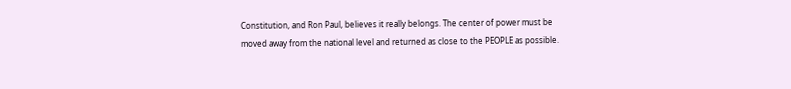Constitution, and Ron Paul, believes it really belongs. The center of power must be moved away from the national level and returned as close to the PEOPLE as possible.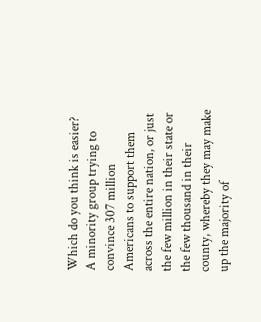Which do you think is easier? A minority group trying to convince 307 million Americans to support them across the entire nation, or just the few million in their state or the few thousand in their county, whereby they may make up the majority of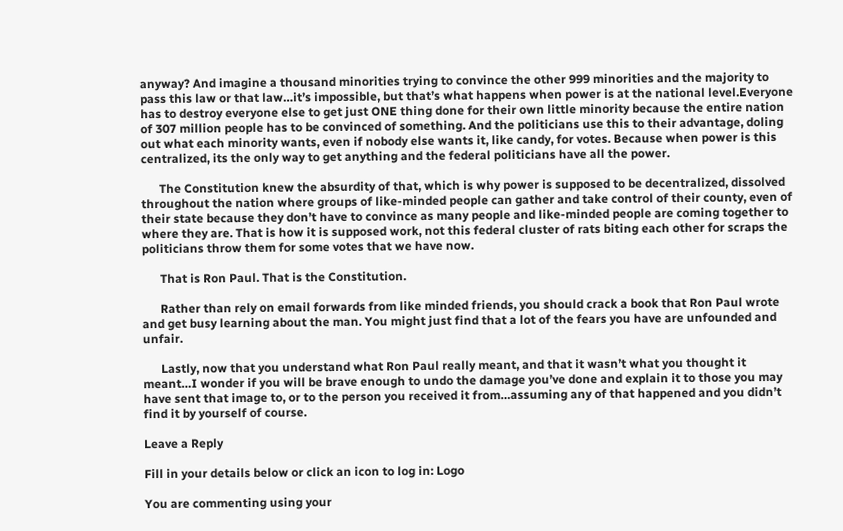anyway? And imagine a thousand minorities trying to convince the other 999 minorities and the majority to pass this law or that law…it’s impossible, but that’s what happens when power is at the national level.Everyone has to destroy everyone else to get just ONE thing done for their own little minority because the entire nation of 307 million people has to be convinced of something. And the politicians use this to their advantage, doling out what each minority wants, even if nobody else wants it, like candy, for votes. Because when power is this centralized, its the only way to get anything and the federal politicians have all the power.

      The Constitution knew the absurdity of that, which is why power is supposed to be decentralized, dissolved throughout the nation where groups of like-minded people can gather and take control of their county, even of their state because they don’t have to convince as many people and like-minded people are coming together to where they are. That is how it is supposed work, not this federal cluster of rats biting each other for scraps the politicians throw them for some votes that we have now.

      That is Ron Paul. That is the Constitution.

      Rather than rely on email forwards from like minded friends, you should crack a book that Ron Paul wrote and get busy learning about the man. You might just find that a lot of the fears you have are unfounded and unfair.

      Lastly, now that you understand what Ron Paul really meant, and that it wasn’t what you thought it meant…I wonder if you will be brave enough to undo the damage you’ve done and explain it to those you may have sent that image to, or to the person you received it from…assuming any of that happened and you didn’t find it by yourself of course.

Leave a Reply

Fill in your details below or click an icon to log in: Logo

You are commenting using your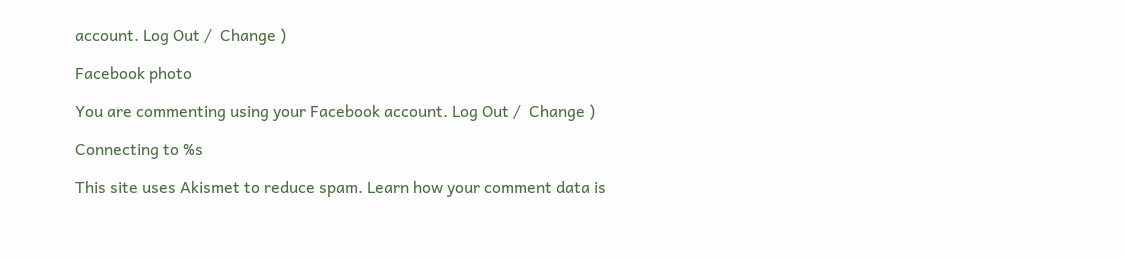account. Log Out /  Change )

Facebook photo

You are commenting using your Facebook account. Log Out /  Change )

Connecting to %s

This site uses Akismet to reduce spam. Learn how your comment data is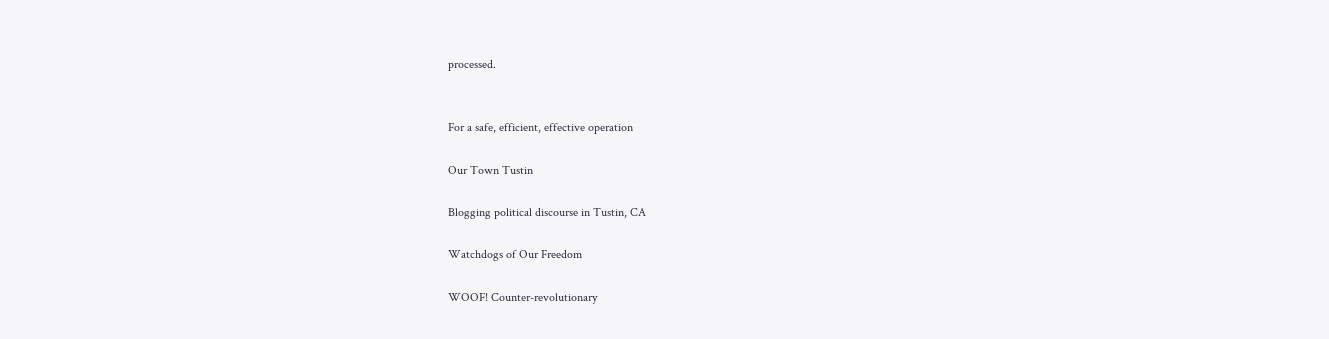processed.


For a safe, efficient, effective operation

Our Town Tustin

Blogging political discourse in Tustin, CA

Watchdogs of Our Freedom

WOOF! Counter-revolutionary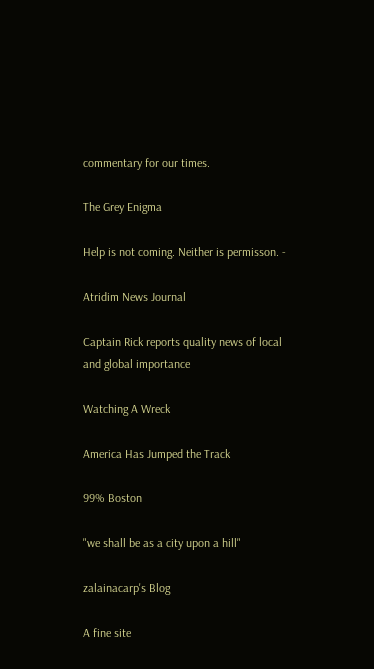commentary for our times.

The Grey Enigma

Help is not coming. Neither is permisson. -

Atridim News Journal

Captain Rick reports quality news of local and global importance

Watching A Wreck

America Has Jumped the Track

99% Boston

"we shall be as a city upon a hill"

zalainacarp's Blog

A fine site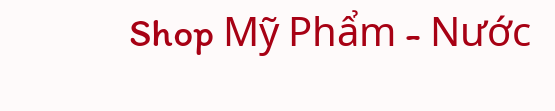Shop Mỹ Phẩm - Nước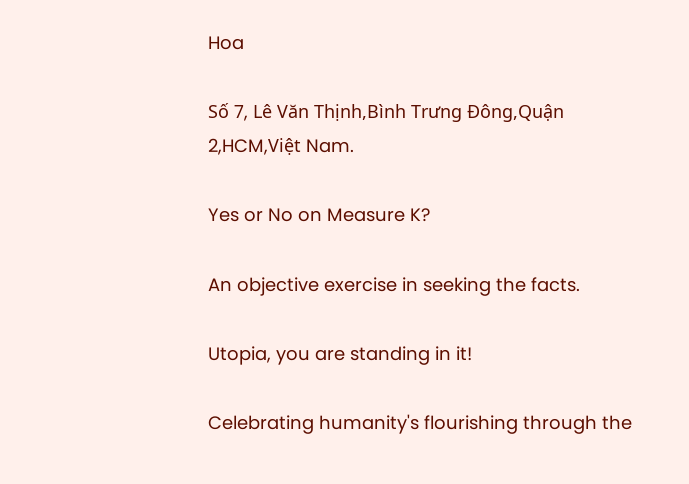Hoa

Số 7, Lê Văn Thịnh,Bình Trưng Đông,Quận 2,HCM,Việt Nam.

Yes or No on Measure K?

An objective exercise in seeking the facts.

Utopia, you are standing in it!

Celebrating humanity's flourishing through the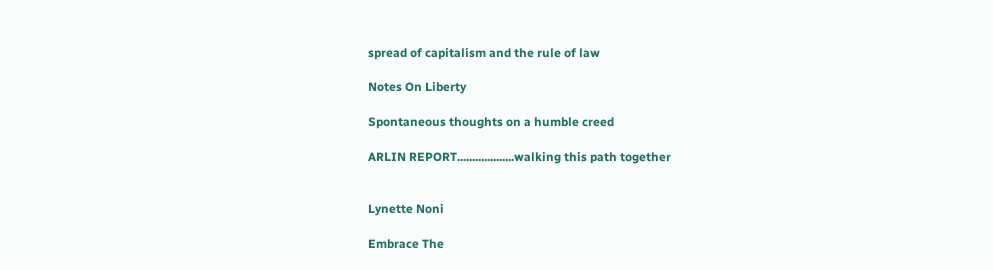spread of capitalism and the rule of law

Notes On Liberty

Spontaneous thoughts on a humble creed

ARLIN REPORT...................walking this path together


Lynette Noni

Embrace The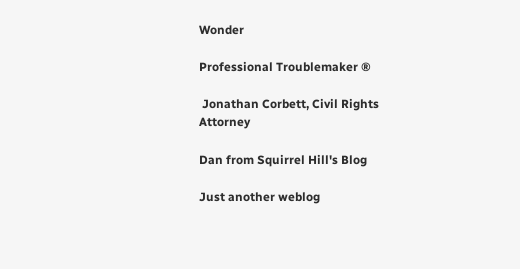Wonder

Professional Troublemaker ®

 Jonathan Corbett, Civil Rights Attorney

Dan from Squirrel Hill's Blog

Just another weblog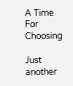A Time For Choosing

Just another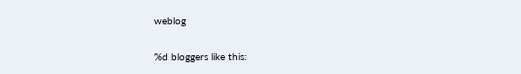weblog

%d bloggers like this: